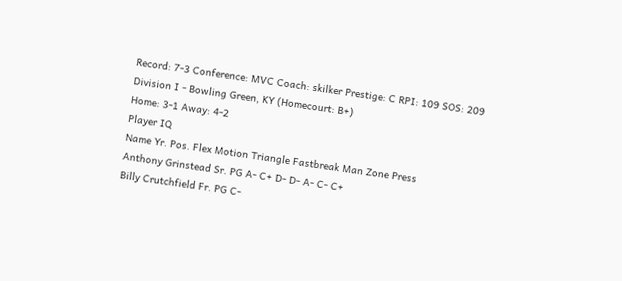Record: 7-3 Conference: MVC Coach: skilker Prestige: C RPI: 109 SOS: 209
Division I - Bowling Green, KY (Homecourt: B+)
Home: 3-1 Away: 4-2
Player IQ
Name Yr. Pos. Flex Motion Triangle Fastbreak Man Zone Press
Anthony Grinstead Sr. PG A- C+ D- D- A- C- C+
Billy Crutchfield Fr. PG C-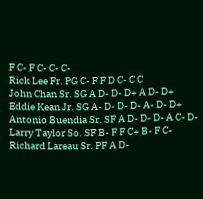F C- F C- C- C-
Rick Lee Fr. PG C- F F D C- C C
John Chan Sr. SG A D- D- D+ A D- D+
Eddie Kean Jr. SG A- D- D- D- A- D- D+
Antonio Buendia Sr. SF A D- D- D- A C- D-
Larry Taylor So. SF B- F F C+ B- F C-
Richard Lareau Sr. PF A D-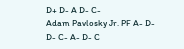D+ D- A D- C-
Adam Pavlosky Jr. PF A- D- D- C- A- D- C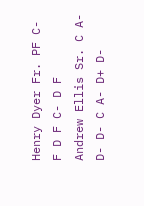Henry Dyer Fr. PF C- F D F C- D F
Andrew Ellis Sr. C A- D- D- C A- D+ D-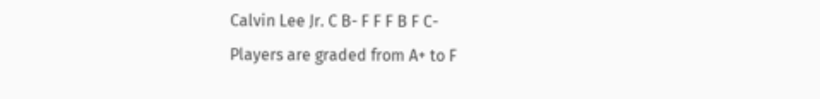Calvin Lee Jr. C B- F F F B F C-
Players are graded from A+ to F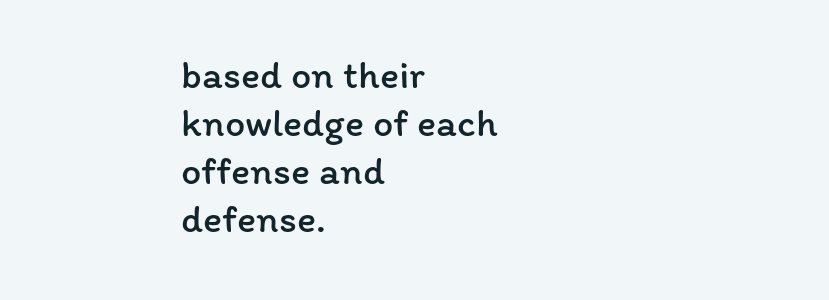based on their knowledge of each offense and defense.